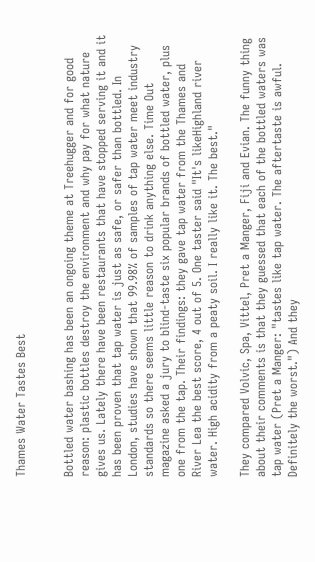Thames Water Tastes Best


Bottled water bashing has been an ongoing theme at Treehugger and for good reason: plastic bottles destroy the environment and why pay for what nature gives us. Lately there have been restaurants that have stopped serving it and it has been proven that tap water is just as safe, or safer than bottled. In London, studies have shown that 99.98% of samples of tap water meet industry standards so there seems little reason to drink anything else. Time Out magazine asked a jury to blind-taste six popular brands of bottled water, plus one from the tap. Their findings: they gave tap water from the Thames and River Lea the best score, 4 out of 5. One taster said "It's likeHighland river water. High acidity from a peaty soil. I really like it. The best."

They compared Volvic, Spa, Vittel, Pret a Manger, Fiji and Evian. The funny thing about their comments is that they guessed that each of the bottled waters was tap water (Pret a Manger: "tastes like tap water. The aftertaste is awful. Definitely the worst.") And they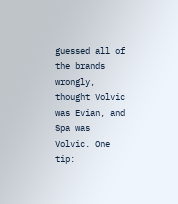guessed all of the brands wrongly, thought Volvic was Evian, and Spa was Volvic. One tip: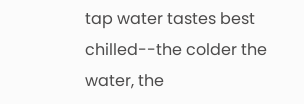tap water tastes best chilled--the colder the water, the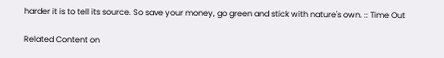harder it is to tell its source. So save your money, go green and stick with nature's own. :: Time Out

Related Content on